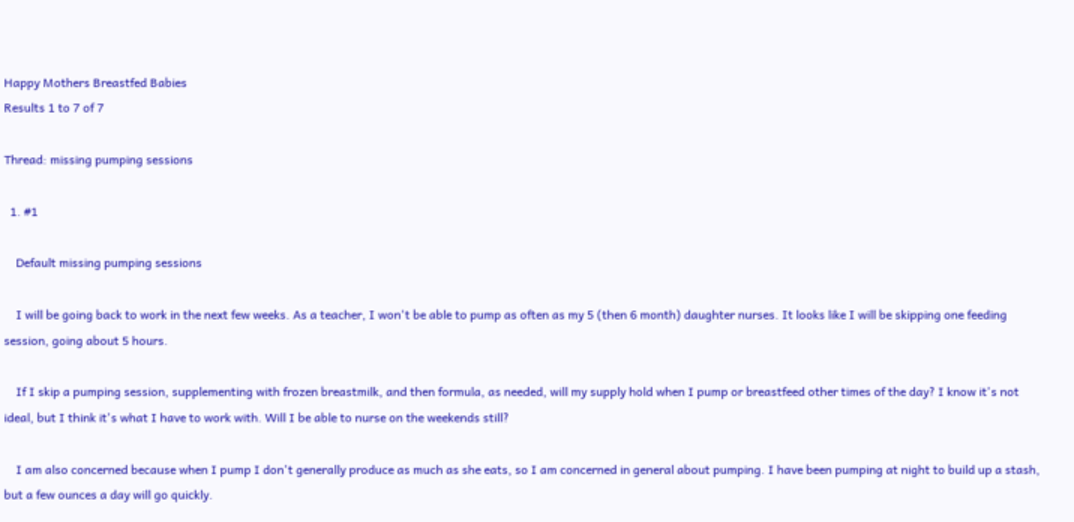Happy Mothers Breastfed Babies
Results 1 to 7 of 7

Thread: missing pumping sessions

  1. #1

    Default missing pumping sessions

    I will be going back to work in the next few weeks. As a teacher, I won't be able to pump as often as my 5 (then 6 month) daughter nurses. It looks like I will be skipping one feeding session, going about 5 hours.

    If I skip a pumping session, supplementing with frozen breastmilk, and then formula, as needed, will my supply hold when I pump or breastfeed other times of the day? I know it's not ideal, but I think it's what I have to work with. Will I be able to nurse on the weekends still?

    I am also concerned because when I pump I don't generally produce as much as she eats, so I am concerned in general about pumping. I have been pumping at night to build up a stash, but a few ounces a day will go quickly.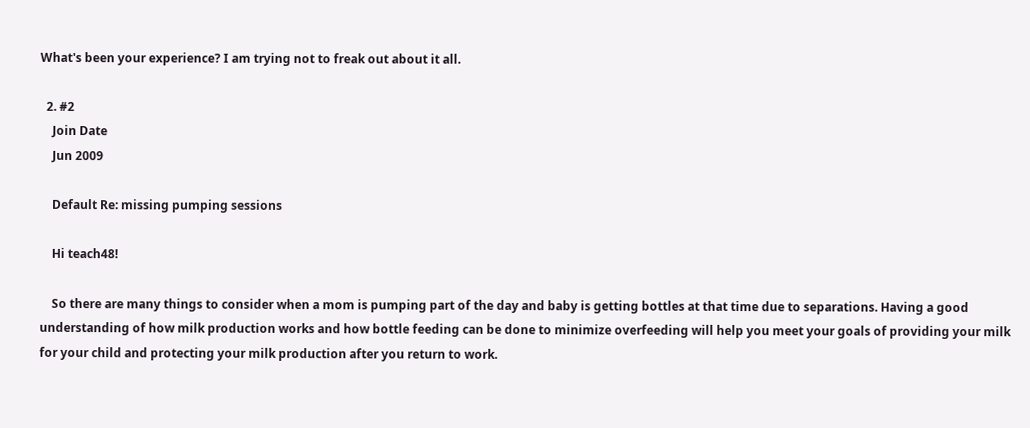What's been your experience? I am trying not to freak out about it all.

  2. #2
    Join Date
    Jun 2009

    Default Re: missing pumping sessions

    Hi teach48!

    So there are many things to consider when a mom is pumping part of the day and baby is getting bottles at that time due to separations. Having a good understanding of how milk production works and how bottle feeding can be done to minimize overfeeding will help you meet your goals of providing your milk for your child and protecting your milk production after you return to work.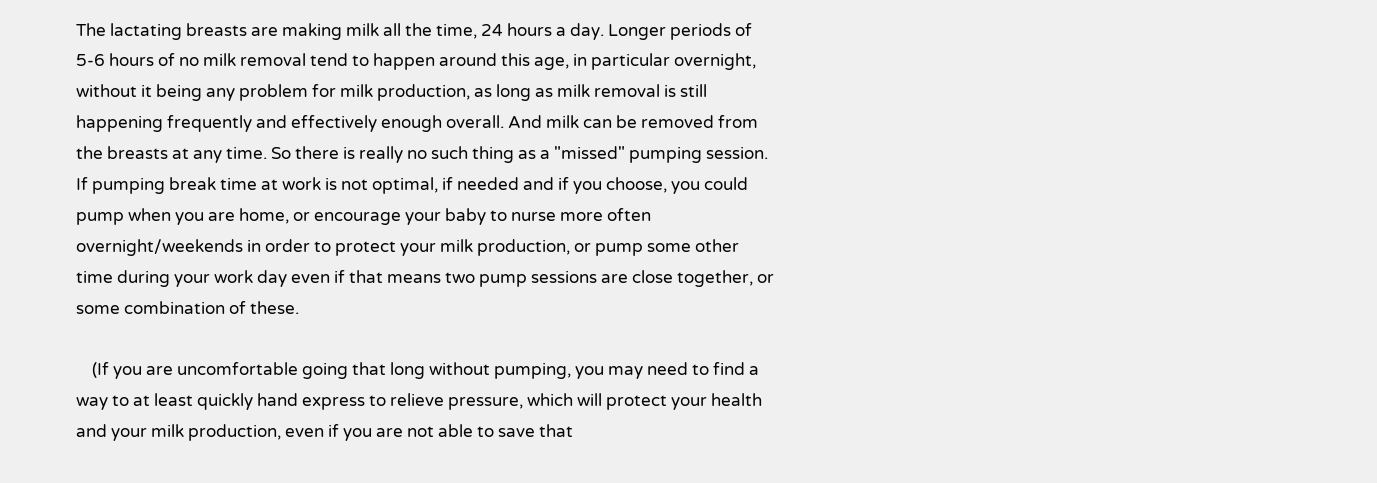The lactating breasts are making milk all the time, 24 hours a day. Longer periods of 5-6 hours of no milk removal tend to happen around this age, in particular overnight, without it being any problem for milk production, as long as milk removal is still happening frequently and effectively enough overall. And milk can be removed from the breasts at any time. So there is really no such thing as a "missed" pumping session. If pumping break time at work is not optimal, if needed and if you choose, you could pump when you are home, or encourage your baby to nurse more often overnight/weekends in order to protect your milk production, or pump some other time during your work day even if that means two pump sessions are close together, or some combination of these.

    (If you are uncomfortable going that long without pumping, you may need to find a way to at least quickly hand express to relieve pressure, which will protect your health and your milk production, even if you are not able to save that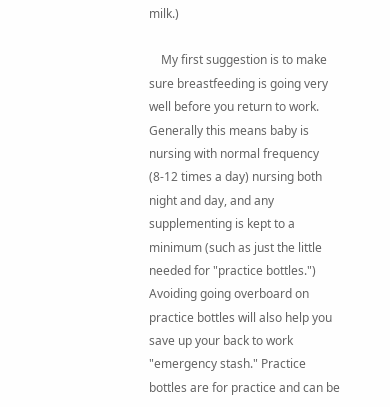milk.)

    My first suggestion is to make sure breastfeeding is going very well before you return to work. Generally this means baby is nursing with normal frequency (8-12 times a day) nursing both night and day, and any supplementing is kept to a minimum (such as just the little needed for "practice bottles.") Avoiding going overboard on practice bottles will also help you save up your back to work "emergency stash." Practice bottles are for practice and can be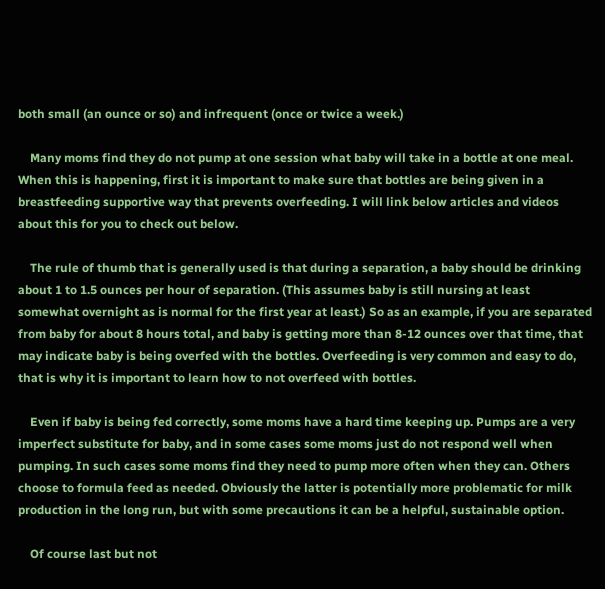both small (an ounce or so) and infrequent (once or twice a week.)

    Many moms find they do not pump at one session what baby will take in a bottle at one meal. When this is happening, first it is important to make sure that bottles are being given in a breastfeeding supportive way that prevents overfeeding. I will link below articles and videos about this for you to check out below.

    The rule of thumb that is generally used is that during a separation, a baby should be drinking about 1 to 1.5 ounces per hour of separation. (This assumes baby is still nursing at least somewhat overnight as is normal for the first year at least.) So as an example, if you are separated from baby for about 8 hours total, and baby is getting more than 8-12 ounces over that time, that may indicate baby is being overfed with the bottles. Overfeeding is very common and easy to do, that is why it is important to learn how to not overfeed with bottles.

    Even if baby is being fed correctly, some moms have a hard time keeping up. Pumps are a very imperfect substitute for baby, and in some cases some moms just do not respond well when pumping. In such cases some moms find they need to pump more often when they can. Others choose to formula feed as needed. Obviously the latter is potentially more problematic for milk production in the long run, but with some precautions it can be a helpful, sustainable option.

    Of course last but not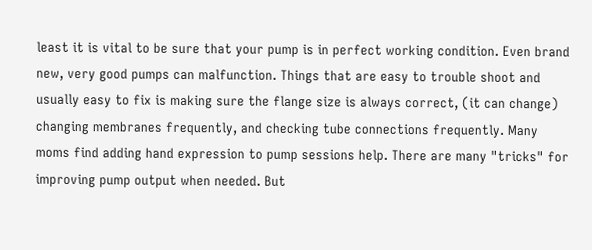least it is vital to be sure that your pump is in perfect working condition. Even brand new, very good pumps can malfunction. Things that are easy to trouble shoot and usually easy to fix is making sure the flange size is always correct, (it can change) changing membranes frequently, and checking tube connections frequently. Many moms find adding hand expression to pump sessions help. There are many "tricks" for improving pump output when needed. But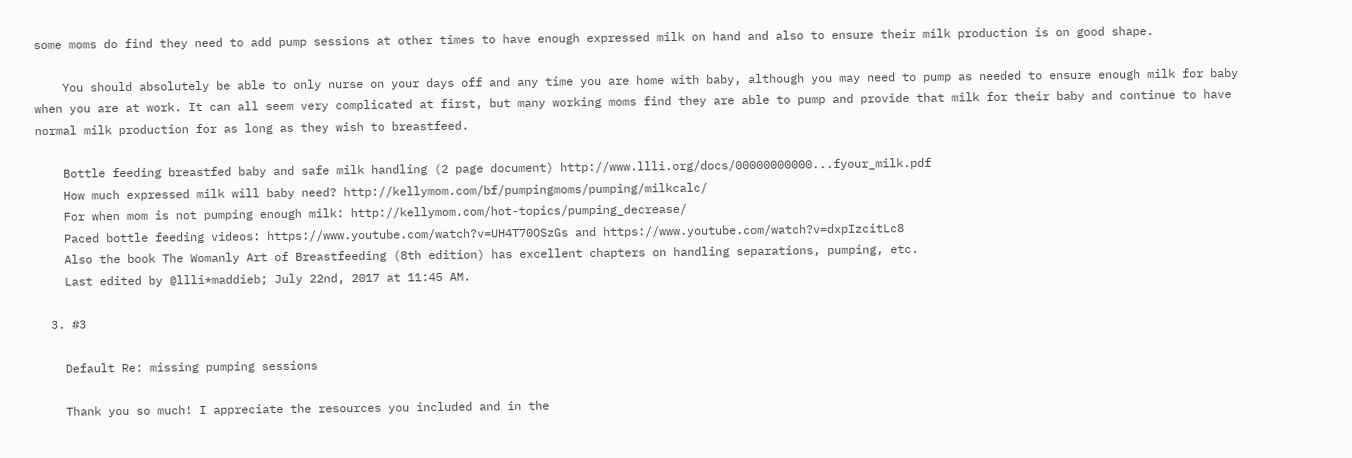some moms do find they need to add pump sessions at other times to have enough expressed milk on hand and also to ensure their milk production is on good shape.

    You should absolutely be able to only nurse on your days off and any time you are home with baby, although you may need to pump as needed to ensure enough milk for baby when you are at work. It can all seem very complicated at first, but many working moms find they are able to pump and provide that milk for their baby and continue to have normal milk production for as long as they wish to breastfeed.

    Bottle feeding breastfed baby and safe milk handling (2 page document) http://www.llli.org/docs/00000000000...fyour_milk.pdf
    How much expressed milk will baby need? http://kellymom.com/bf/pumpingmoms/pumping/milkcalc/
    For when mom is not pumping enough milk: http://kellymom.com/hot-topics/pumping_decrease/
    Paced bottle feeding videos: https://www.youtube.com/watch?v=UH4T70OSzGs and https://www.youtube.com/watch?v=dxpIzcitLc8
    Also the book The Womanly Art of Breastfeeding (8th edition) has excellent chapters on handling separations, pumping, etc.
    Last edited by @llli*maddieb; July 22nd, 2017 at 11:45 AM.

  3. #3

    Default Re: missing pumping sessions

    Thank you so much! I appreciate the resources you included and in the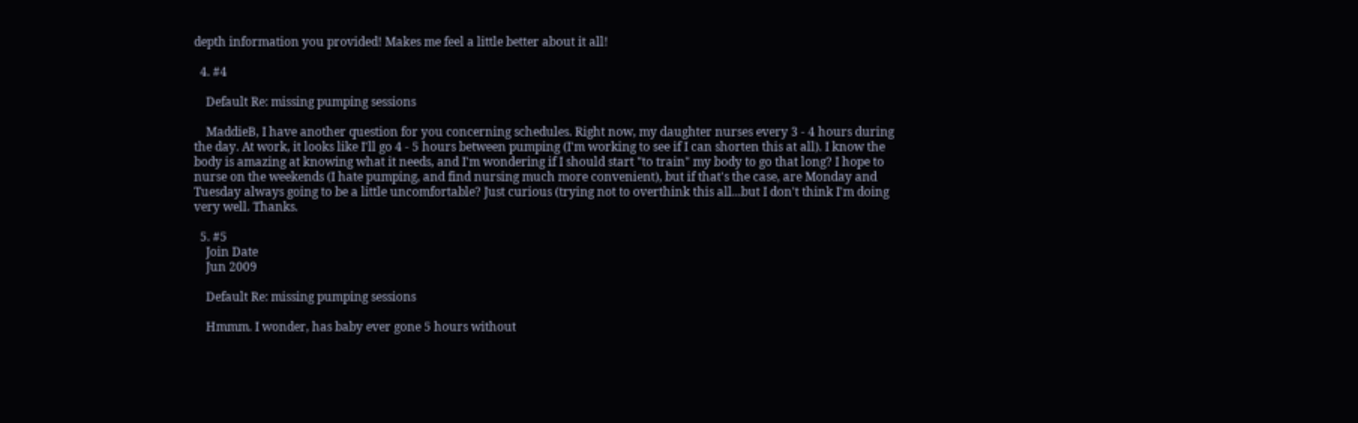depth information you provided! Makes me feel a little better about it all!

  4. #4

    Default Re: missing pumping sessions

    MaddieB, I have another question for you concerning schedules. Right now, my daughter nurses every 3 - 4 hours during the day. At work, it looks like I'll go 4 - 5 hours between pumping (I'm working to see if I can shorten this at all). I know the body is amazing at knowing what it needs, and I'm wondering if I should start "to train" my body to go that long? I hope to nurse on the weekends (I hate pumping, and find nursing much more convenient), but if that's the case, are Monday and Tuesday always going to be a little uncomfortable? Just curious (trying not to overthink this all...but I don't think I'm doing very well. Thanks.

  5. #5
    Join Date
    Jun 2009

    Default Re: missing pumping sessions

    Hmmm. I wonder, has baby ever gone 5 hours without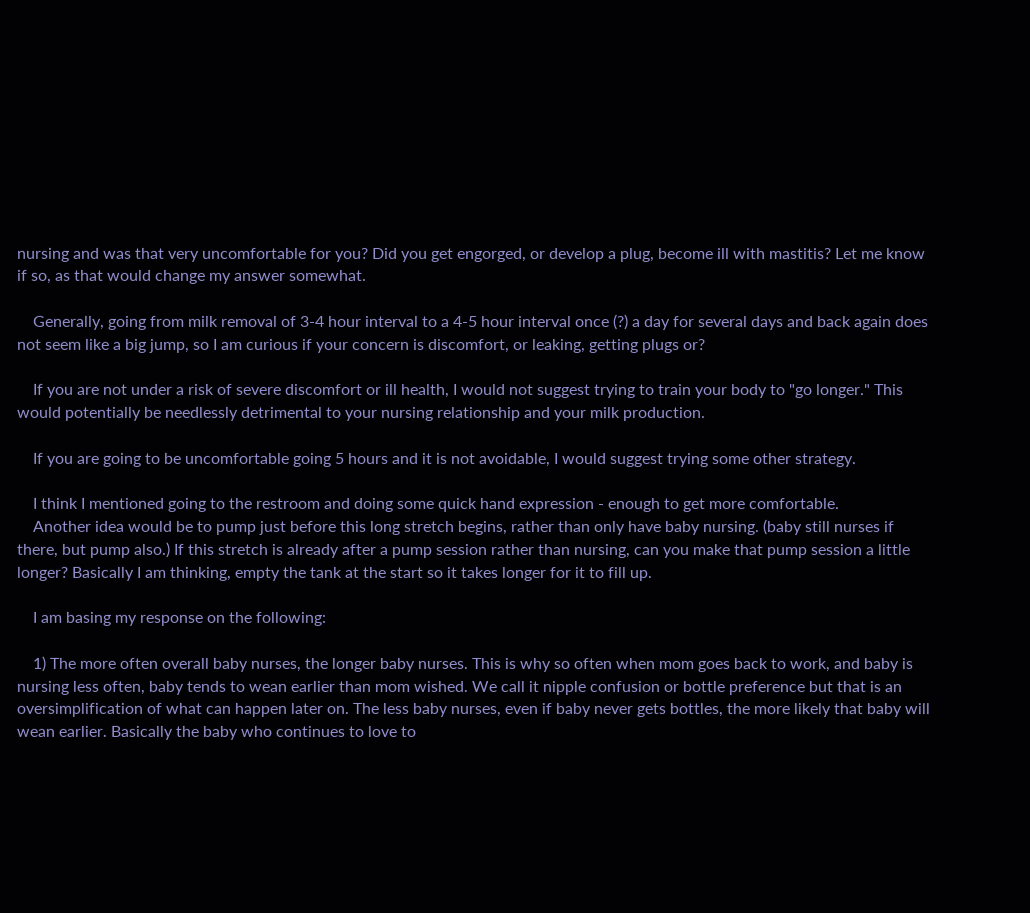nursing and was that very uncomfortable for you? Did you get engorged, or develop a plug, become ill with mastitis? Let me know if so, as that would change my answer somewhat.

    Generally, going from milk removal of 3-4 hour interval to a 4-5 hour interval once (?) a day for several days and back again does not seem like a big jump, so I am curious if your concern is discomfort, or leaking, getting plugs or?

    If you are not under a risk of severe discomfort or ill health, I would not suggest trying to train your body to "go longer." This would potentially be needlessly detrimental to your nursing relationship and your milk production.

    If you are going to be uncomfortable going 5 hours and it is not avoidable, I would suggest trying some other strategy.

    I think I mentioned going to the restroom and doing some quick hand expression - enough to get more comfortable.
    Another idea would be to pump just before this long stretch begins, rather than only have baby nursing. (baby still nurses if there, but pump also.) If this stretch is already after a pump session rather than nursing, can you make that pump session a little longer? Basically I am thinking, empty the tank at the start so it takes longer for it to fill up.

    I am basing my response on the following:

    1) The more often overall baby nurses, the longer baby nurses. This is why so often when mom goes back to work, and baby is nursing less often, baby tends to wean earlier than mom wished. We call it nipple confusion or bottle preference but that is an oversimplification of what can happen later on. The less baby nurses, even if baby never gets bottles, the more likely that baby will wean earlier. Basically the baby who continues to love to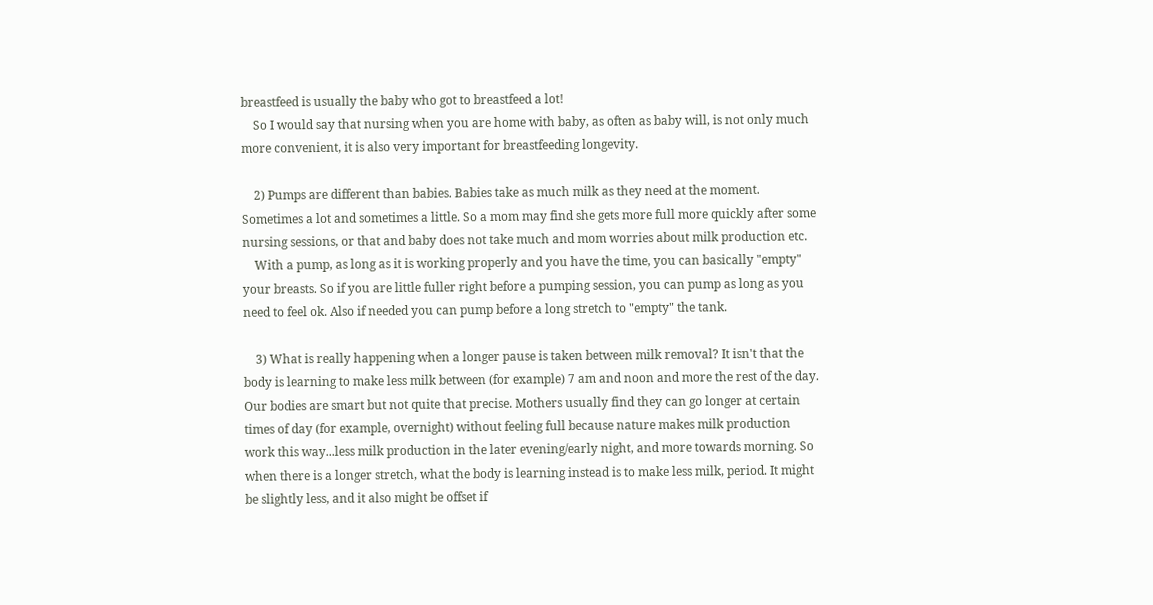breastfeed is usually the baby who got to breastfeed a lot!
    So I would say that nursing when you are home with baby, as often as baby will, is not only much more convenient, it is also very important for breastfeeding longevity.

    2) Pumps are different than babies. Babies take as much milk as they need at the moment. Sometimes a lot and sometimes a little. So a mom may find she gets more full more quickly after some nursing sessions, or that and baby does not take much and mom worries about milk production etc.
    With a pump, as long as it is working properly and you have the time, you can basically "empty" your breasts. So if you are little fuller right before a pumping session, you can pump as long as you need to feel ok. Also if needed you can pump before a long stretch to "empty" the tank.

    3) What is really happening when a longer pause is taken between milk removal? It isn't that the body is learning to make less milk between (for example) 7 am and noon and more the rest of the day. Our bodies are smart but not quite that precise. Mothers usually find they can go longer at certain times of day (for example, overnight) without feeling full because nature makes milk production work this way...less milk production in the later evening/early night, and more towards morning. So when there is a longer stretch, what the body is learning instead is to make less milk, period. It might be slightly less, and it also might be offset if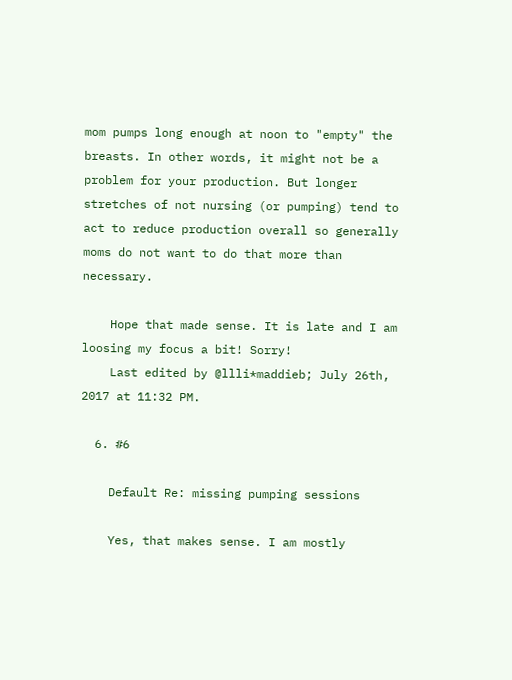mom pumps long enough at noon to "empty" the breasts. In other words, it might not be a problem for your production. But longer stretches of not nursing (or pumping) tend to act to reduce production overall so generally moms do not want to do that more than necessary.

    Hope that made sense. It is late and I am loosing my focus a bit! Sorry!
    Last edited by @llli*maddieb; July 26th, 2017 at 11:32 PM.

  6. #6

    Default Re: missing pumping sessions

    Yes, that makes sense. I am mostly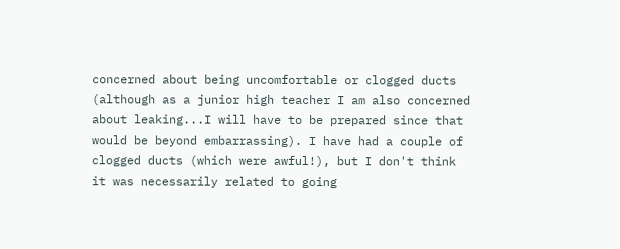concerned about being uncomfortable or clogged ducts (although as a junior high teacher I am also concerned about leaking...I will have to be prepared since that would be beyond embarrassing). I have had a couple of clogged ducts (which were awful!), but I don't think it was necessarily related to going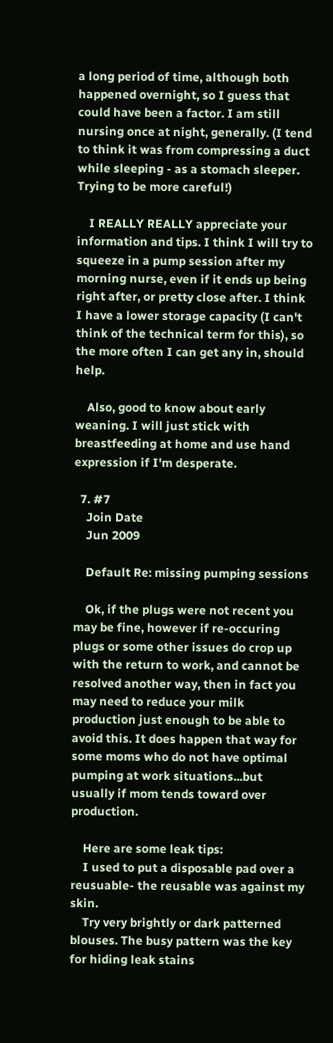a long period of time, although both happened overnight, so I guess that could have been a factor. I am still nursing once at night, generally. (I tend to think it was from compressing a duct while sleeping - as a stomach sleeper. Trying to be more careful!)

    I REALLY REALLY appreciate your information and tips. I think I will try to squeeze in a pump session after my morning nurse, even if it ends up being right after, or pretty close after. I think I have a lower storage capacity (I can't think of the technical term for this), so the more often I can get any in, should help.

    Also, good to know about early weaning. I will just stick with breastfeeding at home and use hand expression if I'm desperate.

  7. #7
    Join Date
    Jun 2009

    Default Re: missing pumping sessions

    Ok, if the plugs were not recent you may be fine, however if re-occuring plugs or some other issues do crop up with the return to work, and cannot be resolved another way, then in fact you may need to reduce your milk production just enough to be able to avoid this. It does happen that way for some moms who do not have optimal pumping at work situations...but usually if mom tends toward over production.

    Here are some leak tips:
    I used to put a disposable pad over a reusuable- the reusable was against my skin.
    Try very brightly or dark patterned blouses. The busy pattern was the key for hiding leak stains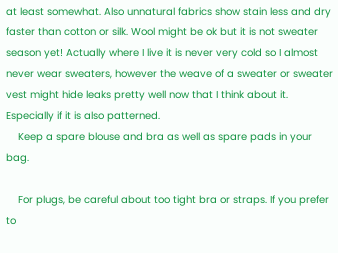at least somewhat. Also unnatural fabrics show stain less and dry faster than cotton or silk. Wool might be ok but it is not sweater season yet! Actually where I live it is never very cold so I almost never wear sweaters, however the weave of a sweater or sweater vest might hide leaks pretty well now that I think about it. Especially if it is also patterned.
    Keep a spare blouse and bra as well as spare pads in your bag.

    For plugs, be careful about too tight bra or straps. If you prefer to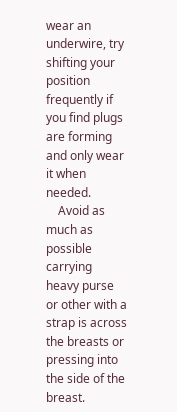wear an underwire, try shifting your position frequently if you find plugs are forming and only wear it when needed.
    Avoid as much as possible carrying heavy purse or other with a strap is across the breasts or pressing into the side of the breast.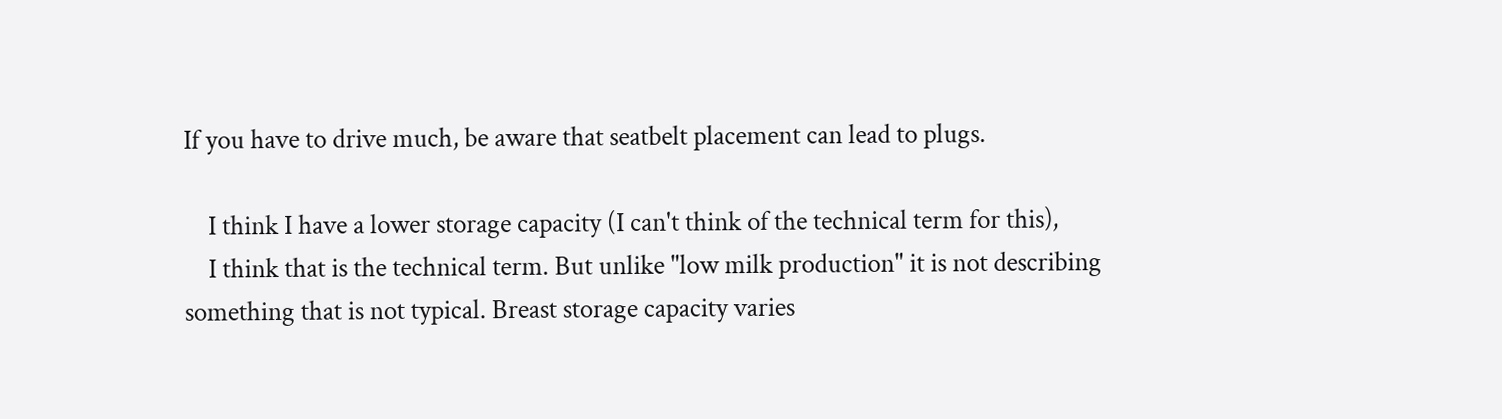If you have to drive much, be aware that seatbelt placement can lead to plugs.

    I think I have a lower storage capacity (I can't think of the technical term for this),
    I think that is the technical term. But unlike "low milk production" it is not describing something that is not typical. Breast storage capacity varies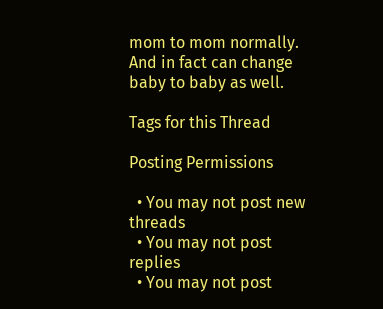mom to mom normally. And in fact can change baby to baby as well.

Tags for this Thread

Posting Permissions

  • You may not post new threads
  • You may not post replies
  • You may not post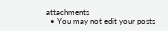attachments
  • You may not edit your posts